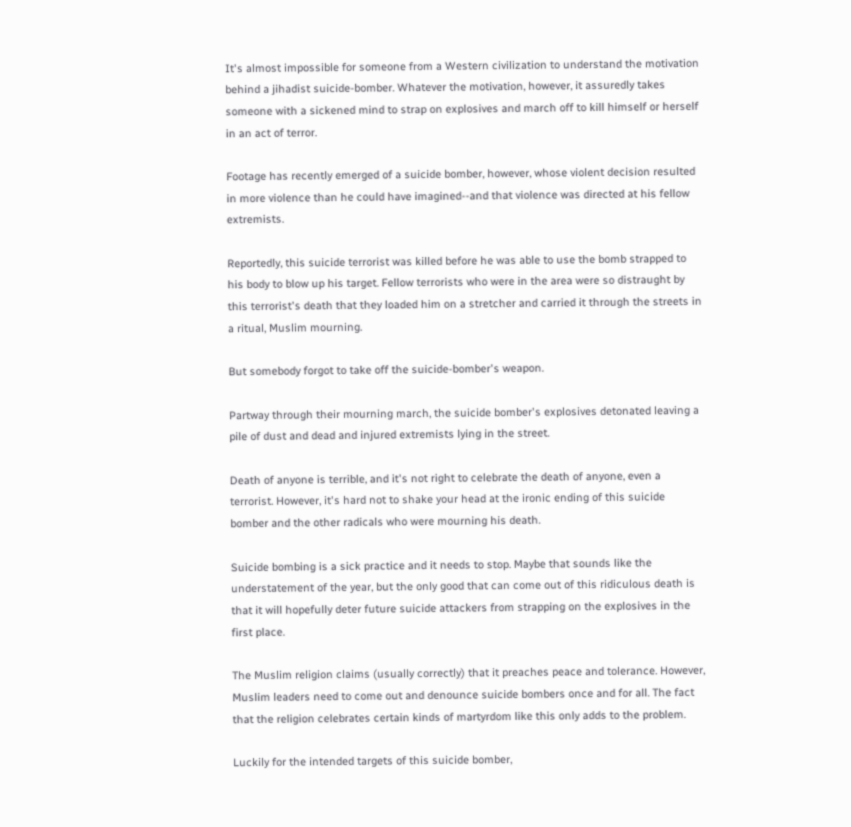It's almost impossible for someone from a Western civilization to understand the motivation behind a jihadist suicide-bomber. Whatever the motivation, however, it assuredly takes someone with a sickened mind to strap on explosives and march off to kill himself or herself in an act of terror.

Footage has recently emerged of a suicide bomber, however, whose violent decision resulted in more violence than he could have imagined--and that violence was directed at his fellow extremists.

Reportedly, this suicide terrorist was killed before he was able to use the bomb strapped to his body to blow up his target. Fellow terrorists who were in the area were so distraught by this terrorist's death that they loaded him on a stretcher and carried it through the streets in a ritual, Muslim mourning.

But somebody forgot to take off the suicide-bomber's weapon.

Partway through their mourning march, the suicide bomber's explosives detonated leaving a pile of dust and dead and injured extremists lying in the street.

Death of anyone is terrible, and it's not right to celebrate the death of anyone, even a terrorist. However, it's hard not to shake your head at the ironic ending of this suicide bomber and the other radicals who were mourning his death.

Suicide bombing is a sick practice and it needs to stop. Maybe that sounds like the understatement of the year, but the only good that can come out of this ridiculous death is that it will hopefully deter future suicide attackers from strapping on the explosives in the first place.

The Muslim religion claims (usually correctly) that it preaches peace and tolerance. However, Muslim leaders need to come out and denounce suicide bombers once and for all. The fact that the religion celebrates certain kinds of martyrdom like this only adds to the problem.

Luckily for the intended targets of this suicide bomber,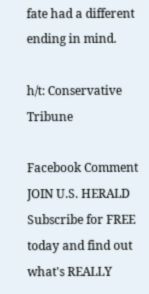fate had a different ending in mind.

h/t: Conservative Tribune

Facebook Comment
JOIN U.S. HERALD Subscribe for FREE today and find out what's REALLY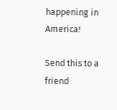happening in America!

Send this to a friend